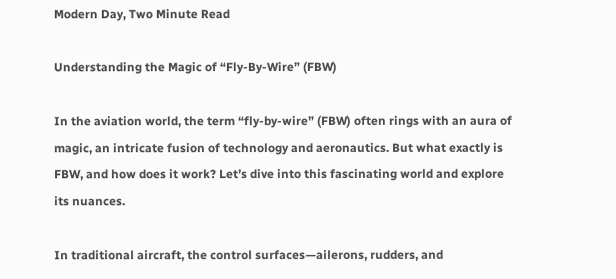Modern Day, Two Minute Read

Understanding the Magic of “Fly-By-Wire” (FBW)

In the aviation world, the term “fly-by-wire” (FBW) often rings with an aura of magic, an intricate fusion of technology and aeronautics. But what exactly is FBW, and how does it work? Let’s dive into this fascinating world and explore its nuances.

In traditional aircraft, the control surfaces—ailerons, rudders, and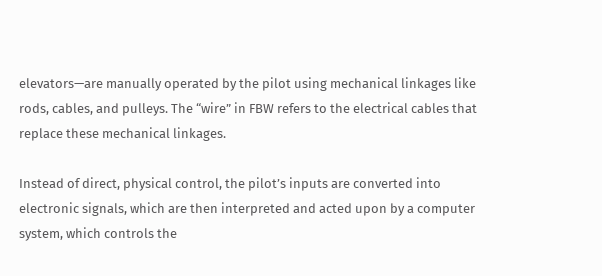elevators—are manually operated by the pilot using mechanical linkages like rods, cables, and pulleys. The “wire” in FBW refers to the electrical cables that replace these mechanical linkages.

Instead of direct, physical control, the pilot’s inputs are converted into electronic signals, which are then interpreted and acted upon by a computer system, which controls the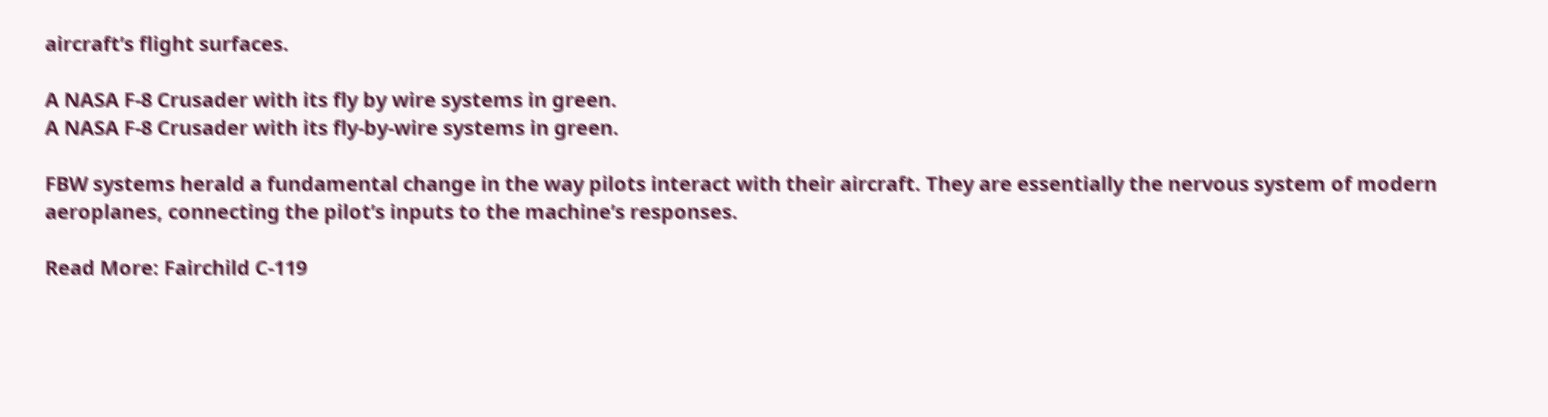aircraft’s flight surfaces.

A NASA F-8 Crusader with its fly by wire systems in green.
A NASA F-8 Crusader with its fly-by-wire systems in green.

FBW systems herald a fundamental change in the way pilots interact with their aircraft. They are essentially the nervous system of modern aeroplanes, connecting the pilot’s inputs to the machine’s responses.

Read More: Fairchild C-119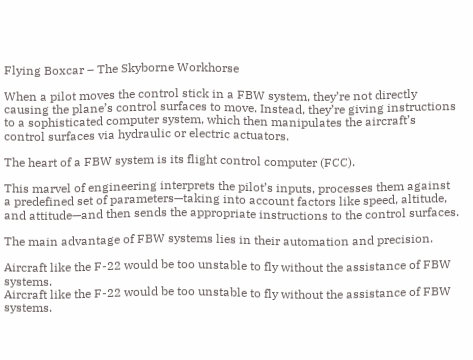Flying Boxcar – The Skyborne Workhorse

When a pilot moves the control stick in a FBW system, they’re not directly causing the plane’s control surfaces to move. Instead, they’re giving instructions to a sophisticated computer system, which then manipulates the aircraft’s control surfaces via hydraulic or electric actuators.

The heart of a FBW system is its flight control computer (FCC).

This marvel of engineering interprets the pilot’s inputs, processes them against a predefined set of parameters—taking into account factors like speed, altitude, and attitude—and then sends the appropriate instructions to the control surfaces.

The main advantage of FBW systems lies in their automation and precision.

Aircraft like the F-22 would be too unstable to fly without the assistance of FBW systems.
Aircraft like the F-22 would be too unstable to fly without the assistance of FBW systems.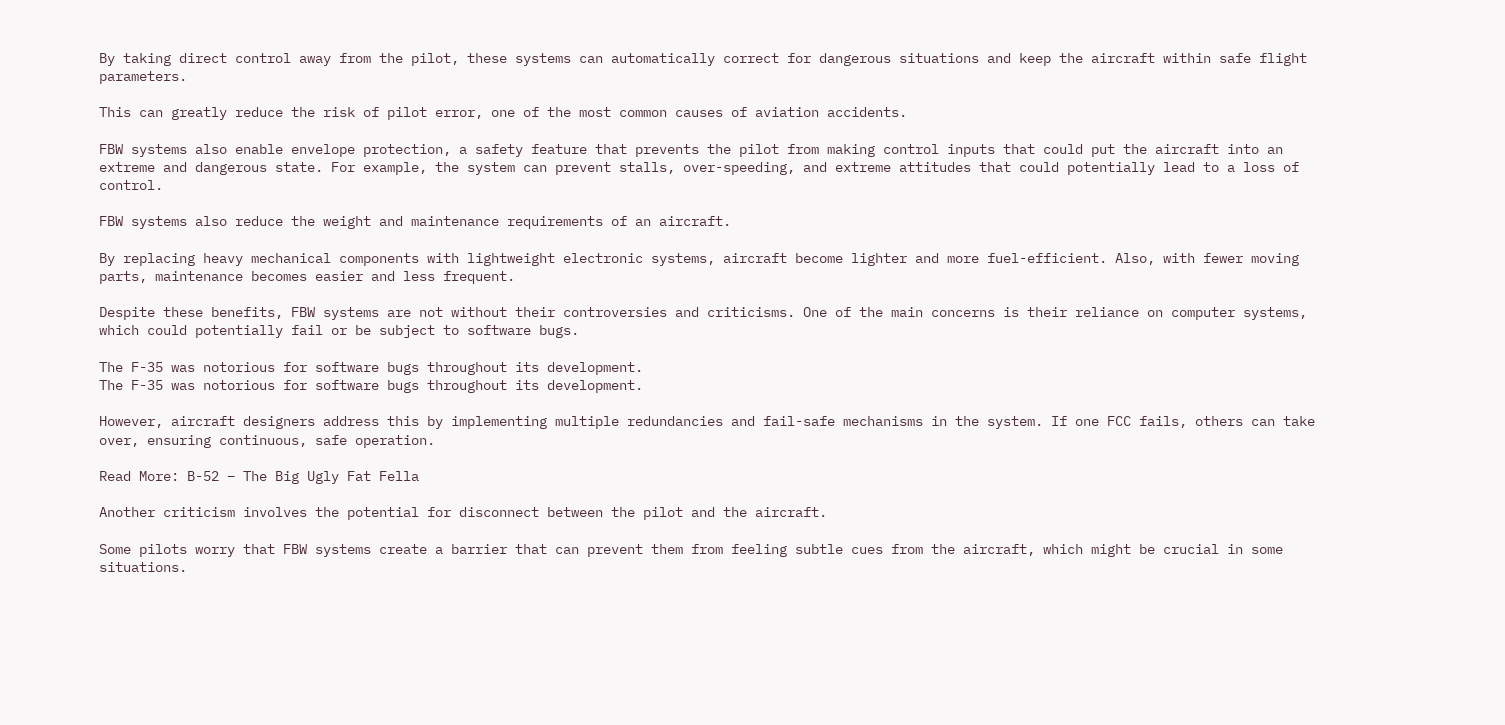By taking direct control away from the pilot, these systems can automatically correct for dangerous situations and keep the aircraft within safe flight parameters.

This can greatly reduce the risk of pilot error, one of the most common causes of aviation accidents.

FBW systems also enable envelope protection, a safety feature that prevents the pilot from making control inputs that could put the aircraft into an extreme and dangerous state. For example, the system can prevent stalls, over-speeding, and extreme attitudes that could potentially lead to a loss of control.

FBW systems also reduce the weight and maintenance requirements of an aircraft.

By replacing heavy mechanical components with lightweight electronic systems, aircraft become lighter and more fuel-efficient. Also, with fewer moving parts, maintenance becomes easier and less frequent.

Despite these benefits, FBW systems are not without their controversies and criticisms. One of the main concerns is their reliance on computer systems, which could potentially fail or be subject to software bugs.

The F-35 was notorious for software bugs throughout its development.
The F-35 was notorious for software bugs throughout its development.

However, aircraft designers address this by implementing multiple redundancies and fail-safe mechanisms in the system. If one FCC fails, others can take over, ensuring continuous, safe operation.

Read More: B-52 – The Big Ugly Fat Fella

Another criticism involves the potential for disconnect between the pilot and the aircraft.

Some pilots worry that FBW systems create a barrier that can prevent them from feeling subtle cues from the aircraft, which might be crucial in some situations.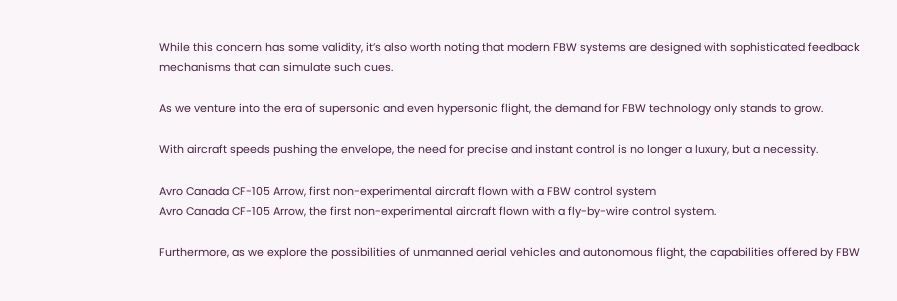While this concern has some validity, it’s also worth noting that modern FBW systems are designed with sophisticated feedback mechanisms that can simulate such cues.

As we venture into the era of supersonic and even hypersonic flight, the demand for FBW technology only stands to grow.

With aircraft speeds pushing the envelope, the need for precise and instant control is no longer a luxury, but a necessity.

Avro Canada CF-105 Arrow, first non-experimental aircraft flown with a FBW control system
Avro Canada CF-105 Arrow, the first non-experimental aircraft flown with a fly-by-wire control system.

Furthermore, as we explore the possibilities of unmanned aerial vehicles and autonomous flight, the capabilities offered by FBW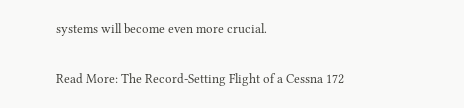systems will become even more crucial.

Read More: The Record-Setting Flight of a Cessna 172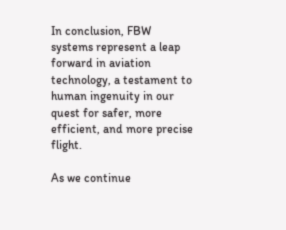In conclusion, FBW systems represent a leap forward in aviation technology, a testament to human ingenuity in our quest for safer, more efficient, and more precise flight.

As we continue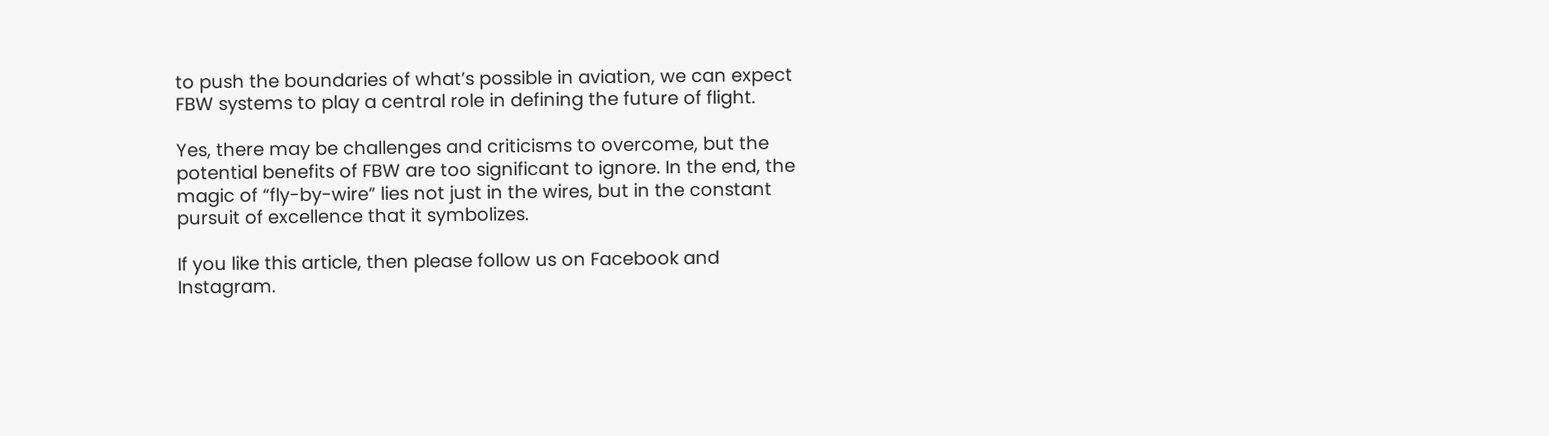to push the boundaries of what’s possible in aviation, we can expect FBW systems to play a central role in defining the future of flight.

Yes, there may be challenges and criticisms to overcome, but the potential benefits of FBW are too significant to ignore. In the end, the magic of “fly-by-wire” lies not just in the wires, but in the constant pursuit of excellence that it symbolizes.

If you like this article, then please follow us on Facebook and Instagram.